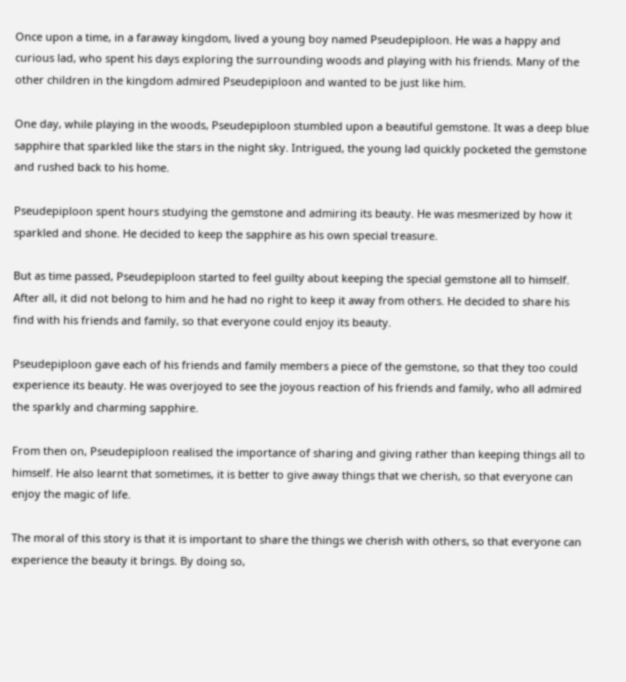Once upon a time, in a faraway kingdom, lived a young boy named Pseudepiploon. He was a happy and curious lad, who spent his days exploring the surrounding woods and playing with his friends. Many of the other children in the kingdom admired Pseudepiploon and wanted to be just like him.

One day, while playing in the woods, Pseudepiploon stumbled upon a beautiful gemstone. It was a deep blue sapphire that sparkled like the stars in the night sky. Intrigued, the young lad quickly pocketed the gemstone and rushed back to his home.

Pseudepiploon spent hours studying the gemstone and admiring its beauty. He was mesmerized by how it sparkled and shone. He decided to keep the sapphire as his own special treasure.

But as time passed, Pseudepiploon started to feel guilty about keeping the special gemstone all to himself. After all, it did not belong to him and he had no right to keep it away from others. He decided to share his find with his friends and family, so that everyone could enjoy its beauty.

Pseudepiploon gave each of his friends and family members a piece of the gemstone, so that they too could experience its beauty. He was overjoyed to see the joyous reaction of his friends and family, who all admired the sparkly and charming sapphire.

From then on, Pseudepiploon realised the importance of sharing and giving rather than keeping things all to himself. He also learnt that sometimes, it is better to give away things that we cherish, so that everyone can enjoy the magic of life.

The moral of this story is that it is important to share the things we cherish with others, so that everyone can experience the beauty it brings. By doing so,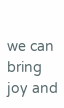we can bring joy and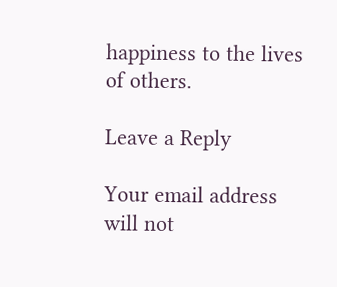happiness to the lives of others.

Leave a Reply

Your email address will not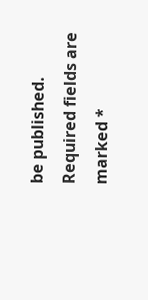be published. Required fields are marked *